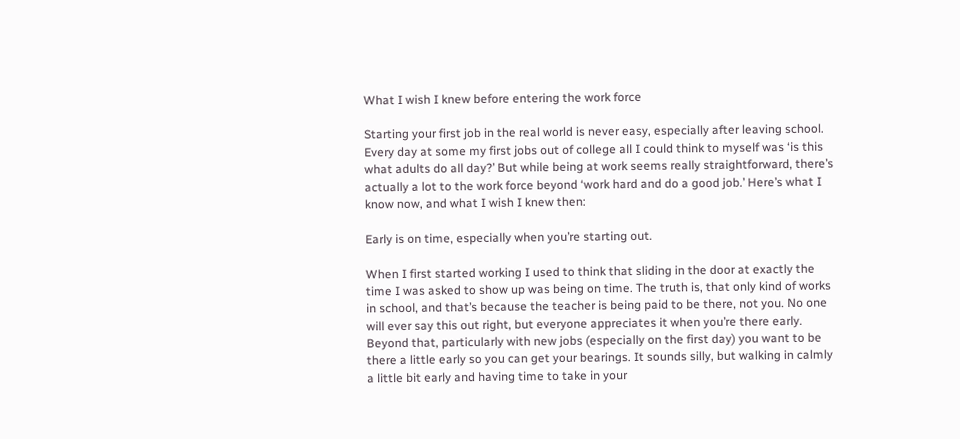What I wish I knew before entering the work force

Starting your first job in the real world is never easy, especially after leaving school. Every day at some my first jobs out of college all I could think to myself was ‘is this what adults do all day?’ But while being at work seems really straightforward, there’s actually a lot to the work force beyond ‘work hard and do a good job.’ Here’s what I know now, and what I wish I knew then:

Early is on time, especially when you’re starting out.

When I first started working I used to think that sliding in the door at exactly the time I was asked to show up was being on time. The truth is, that only kind of works in school, and that’s because the teacher is being paid to be there, not you. No one will ever say this out right, but everyone appreciates it when you’re there early. Beyond that, particularly with new jobs (especially on the first day) you want to be there a little early so you can get your bearings. It sounds silly, but walking in calmly a little bit early and having time to take in your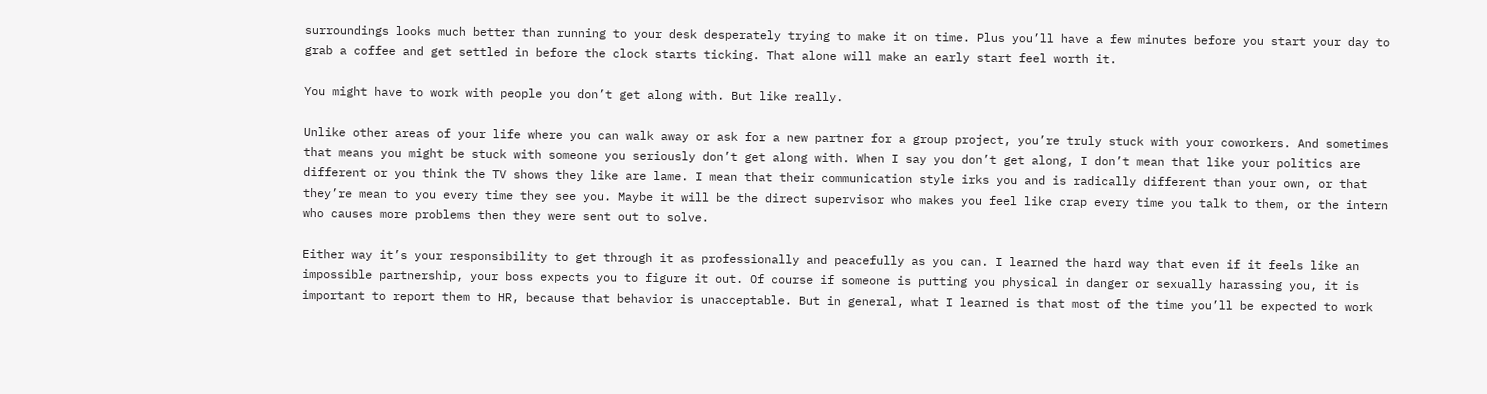surroundings looks much better than running to your desk desperately trying to make it on time. Plus you’ll have a few minutes before you start your day to grab a coffee and get settled in before the clock starts ticking. That alone will make an early start feel worth it.

You might have to work with people you don’t get along with. But like really.

Unlike other areas of your life where you can walk away or ask for a new partner for a group project, you’re truly stuck with your coworkers. And sometimes that means you might be stuck with someone you seriously don’t get along with. When I say you don’t get along, I don’t mean that like your politics are different or you think the TV shows they like are lame. I mean that their communication style irks you and is radically different than your own, or that they’re mean to you every time they see you. Maybe it will be the direct supervisor who makes you feel like crap every time you talk to them, or the intern who causes more problems then they were sent out to solve.

Either way it’s your responsibility to get through it as professionally and peacefully as you can. I learned the hard way that even if it feels like an impossible partnership, your boss expects you to figure it out. Of course if someone is putting you physical in danger or sexually harassing you, it is important to report them to HR, because that behavior is unacceptable. But in general, what I learned is that most of the time you’ll be expected to work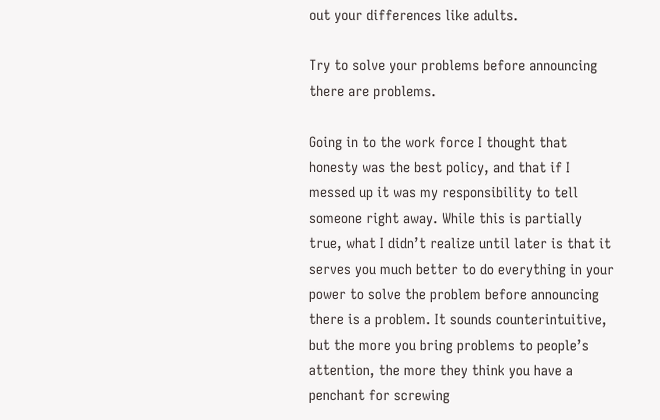out your differences like adults.

Try to solve your problems before announcing there are problems.

Going in to the work force I thought that honesty was the best policy, and that if I messed up it was my responsibility to tell someone right away. While this is partially true, what I didn’t realize until later is that it serves you much better to do everything in your power to solve the problem before announcing there is a problem. It sounds counterintuitive, but the more you bring problems to people’s attention, the more they think you have a penchant for screwing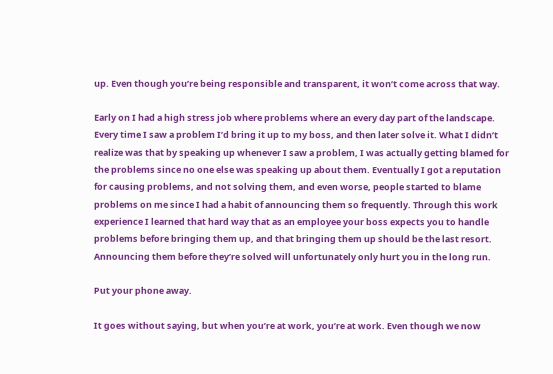up. Even though you’re being responsible and transparent, it won’t come across that way.

Early on I had a high stress job where problems where an every day part of the landscape. Every time I saw a problem I’d bring it up to my boss, and then later solve it. What I didn’t realize was that by speaking up whenever I saw a problem, I was actually getting blamed for the problems since no one else was speaking up about them. Eventually I got a reputation for causing problems, and not solving them, and even worse, people started to blame problems on me since I had a habit of announcing them so frequently. Through this work experience I learned that hard way that as an employee your boss expects you to handle problems before bringing them up, and that bringing them up should be the last resort. Announcing them before they’re solved will unfortunately only hurt you in the long run.

Put your phone away.

It goes without saying, but when you’re at work, you’re at work. Even though we now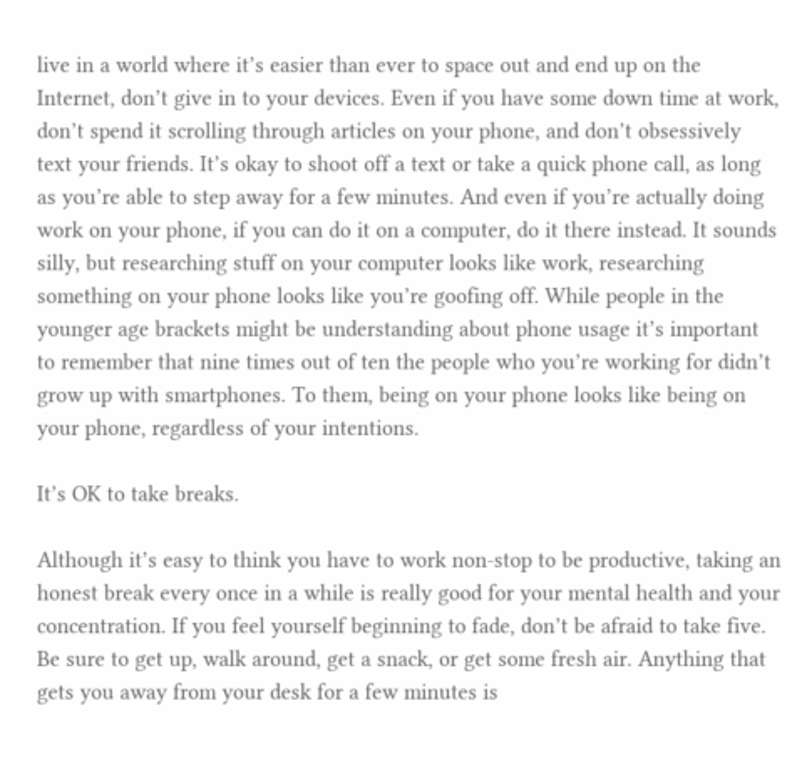live in a world where it’s easier than ever to space out and end up on the Internet, don’t give in to your devices. Even if you have some down time at work, don’t spend it scrolling through articles on your phone, and don’t obsessively text your friends. It’s okay to shoot off a text or take a quick phone call, as long as you’re able to step away for a few minutes. And even if you’re actually doing work on your phone, if you can do it on a computer, do it there instead. It sounds silly, but researching stuff on your computer looks like work, researching something on your phone looks like you’re goofing off. While people in the younger age brackets might be understanding about phone usage it’s important to remember that nine times out of ten the people who you’re working for didn’t grow up with smartphones. To them, being on your phone looks like being on your phone, regardless of your intentions.

It’s OK to take breaks.

Although it’s easy to think you have to work non-stop to be productive, taking an honest break every once in a while is really good for your mental health and your concentration. If you feel yourself beginning to fade, don’t be afraid to take five. Be sure to get up, walk around, get a snack, or get some fresh air. Anything that gets you away from your desk for a few minutes is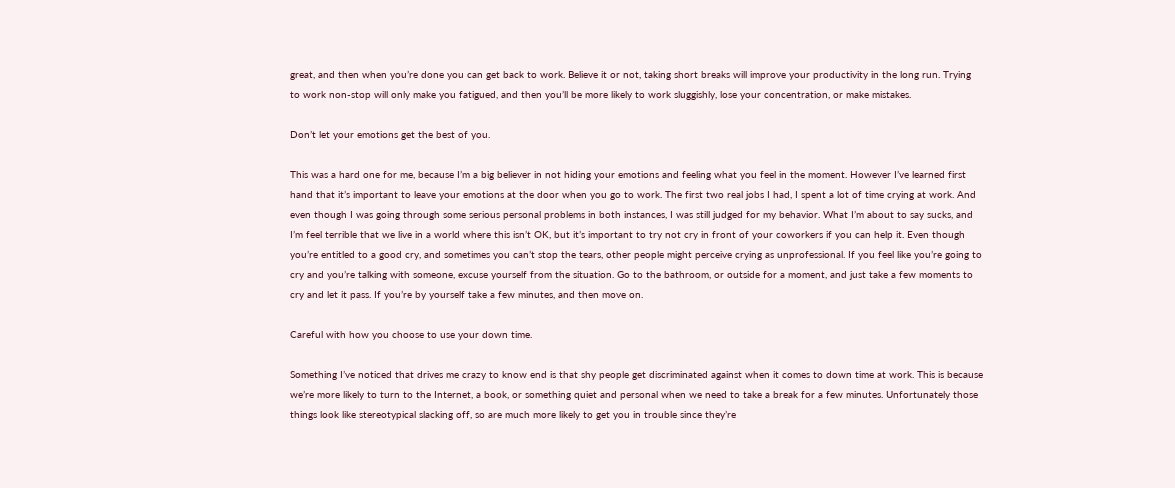great, and then when you’re done you can get back to work. Believe it or not, taking short breaks will improve your productivity in the long run. Trying to work non-stop will only make you fatigued, and then you’ll be more likely to work sluggishly, lose your concentration, or make mistakes.

Don’t let your emotions get the best of you.

This was a hard one for me, because I’m a big believer in not hiding your emotions and feeling what you feel in the moment. However I’ve learned first hand that it’s important to leave your emotions at the door when you go to work. The first two real jobs I had, I spent a lot of time crying at work. And even though I was going through some serious personal problems in both instances, I was still judged for my behavior. What I’m about to say sucks, and I’m feel terrible that we live in a world where this isn’t OK, but it’s important to try not cry in front of your coworkers if you can help it. Even though you’re entitled to a good cry, and sometimes you can’t stop the tears, other people might perceive crying as unprofessional. If you feel like you’re going to cry and you’re talking with someone, excuse yourself from the situation. Go to the bathroom, or outside for a moment, and just take a few moments to cry and let it pass. If you’re by yourself take a few minutes, and then move on.

Careful with how you choose to use your down time.

Something I’ve noticed that drives me crazy to know end is that shy people get discriminated against when it comes to down time at work. This is because we’re more likely to turn to the Internet, a book, or something quiet and personal when we need to take a break for a few minutes. Unfortunately those things look like stereotypical slacking off, so are much more likely to get you in trouble since they’re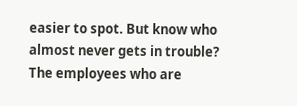easier to spot. But know who almost never gets in trouble? The employees who are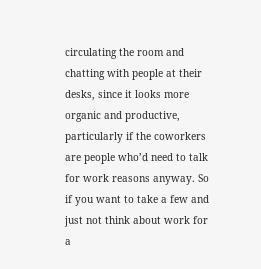circulating the room and chatting with people at their desks, since it looks more organic and productive, particularly if the coworkers are people who’d need to talk for work reasons anyway. So if you want to take a few and just not think about work for a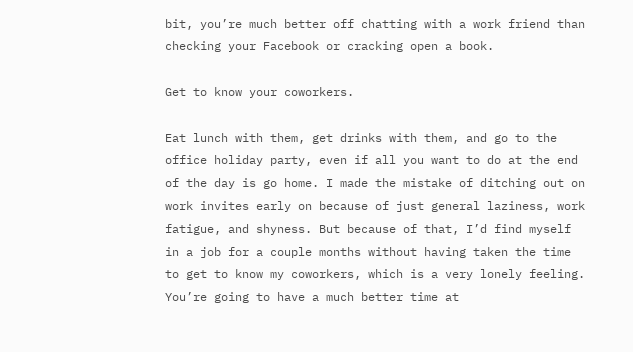bit, you’re much better off chatting with a work friend than checking your Facebook or cracking open a book.

Get to know your coworkers.

Eat lunch with them, get drinks with them, and go to the office holiday party, even if all you want to do at the end of the day is go home. I made the mistake of ditching out on work invites early on because of just general laziness, work fatigue, and shyness. But because of that, I’d find myself in a job for a couple months without having taken the time to get to know my coworkers, which is a very lonely feeling. You’re going to have a much better time at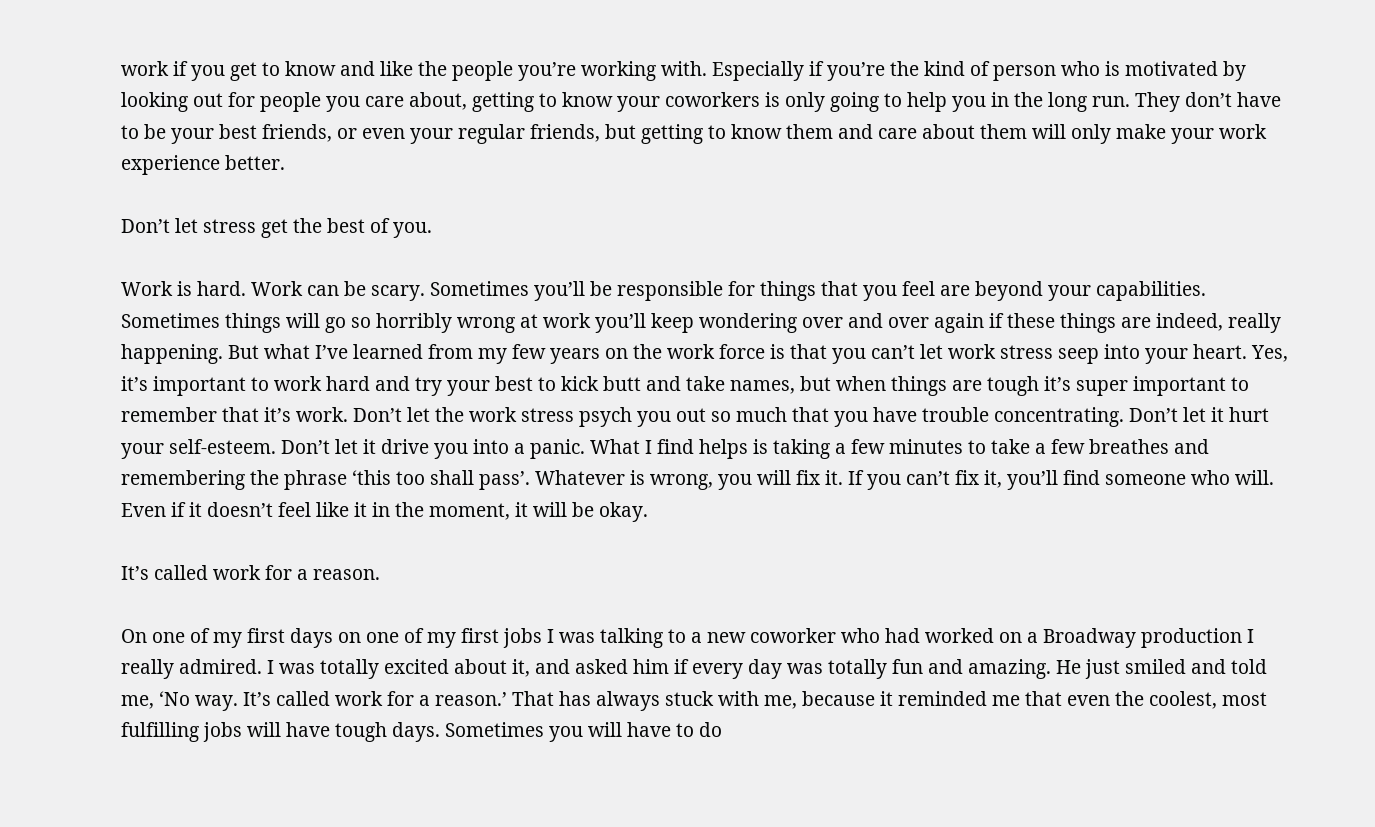work if you get to know and like the people you’re working with. Especially if you’re the kind of person who is motivated by looking out for people you care about, getting to know your coworkers is only going to help you in the long run. They don’t have to be your best friends, or even your regular friends, but getting to know them and care about them will only make your work experience better.

Don’t let stress get the best of you.

Work is hard. Work can be scary. Sometimes you’ll be responsible for things that you feel are beyond your capabilities. Sometimes things will go so horribly wrong at work you’ll keep wondering over and over again if these things are indeed, really happening. But what I’ve learned from my few years on the work force is that you can’t let work stress seep into your heart. Yes, it’s important to work hard and try your best to kick butt and take names, but when things are tough it’s super important to remember that it’s work. Don’t let the work stress psych you out so much that you have trouble concentrating. Don’t let it hurt your self-esteem. Don’t let it drive you into a panic. What I find helps is taking a few minutes to take a few breathes and remembering the phrase ‘this too shall pass’. Whatever is wrong, you will fix it. If you can’t fix it, you’ll find someone who will. Even if it doesn’t feel like it in the moment, it will be okay.

It’s called work for a reason.

On one of my first days on one of my first jobs I was talking to a new coworker who had worked on a Broadway production I really admired. I was totally excited about it, and asked him if every day was totally fun and amazing. He just smiled and told me, ‘No way. It’s called work for a reason.’ That has always stuck with me, because it reminded me that even the coolest, most fulfilling jobs will have tough days. Sometimes you will have to do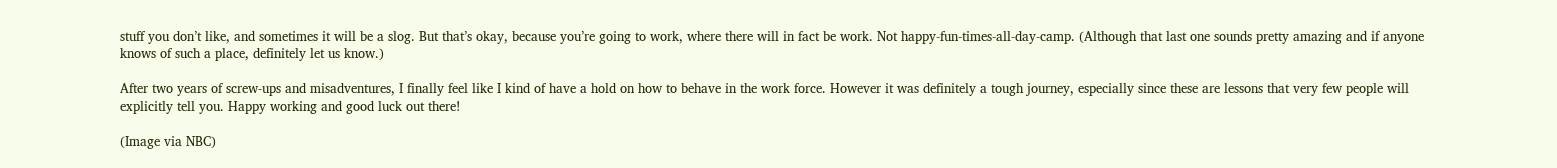stuff you don’t like, and sometimes it will be a slog. But that’s okay, because you’re going to work, where there will in fact be work. Not happy-fun-times-all-day-camp. (Although that last one sounds pretty amazing and if anyone knows of such a place, definitely let us know.)

After two years of screw-ups and misadventures, I finally feel like I kind of have a hold on how to behave in the work force. However it was definitely a tough journey, especially since these are lessons that very few people will explicitly tell you. Happy working and good luck out there!

(Image via NBC)